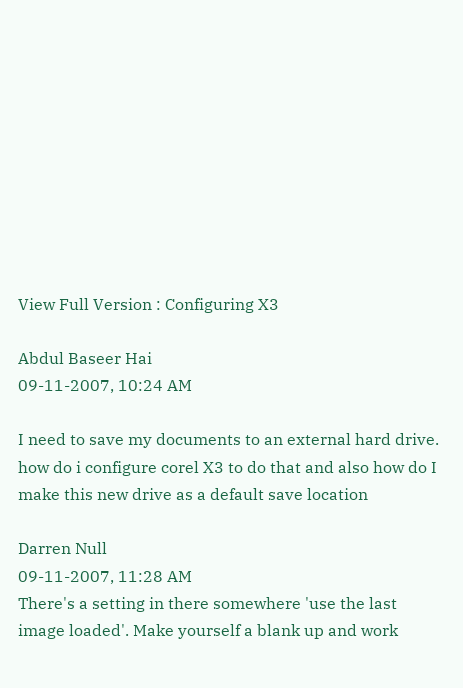View Full Version : Configuring X3

Abdul Baseer Hai
09-11-2007, 10:24 AM

I need to save my documents to an external hard drive. how do i configure corel X3 to do that and also how do I make this new drive as a default save location

Darren Null
09-11-2007, 11:28 AM
There's a setting in there somewhere 'use the last image loaded'. Make yourself a blank up and work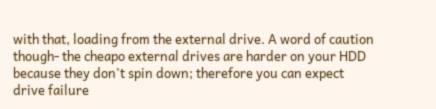with that, loading from the external drive. A word of caution though- the cheapo external drives are harder on your HDD because they don't spin down; therefore you can expect drive failure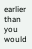earlier than you would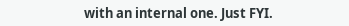with an internal one. Just FYI.